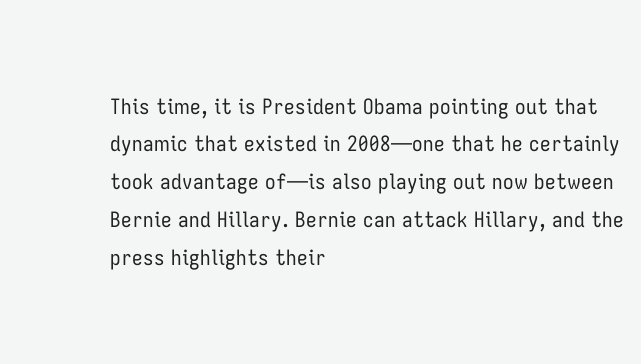This time, it is President Obama pointing out that dynamic that existed in 2008—one that he certainly took advantage of—is also playing out now between Bernie and Hillary. Bernie can attack Hillary, and the press highlights their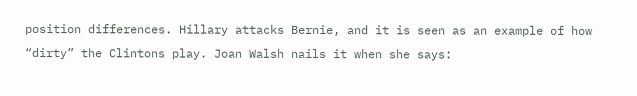position differences. Hillary attacks Bernie, and it is seen as an example of how “dirty” the Clintons play. Joan Walsh nails it when she says: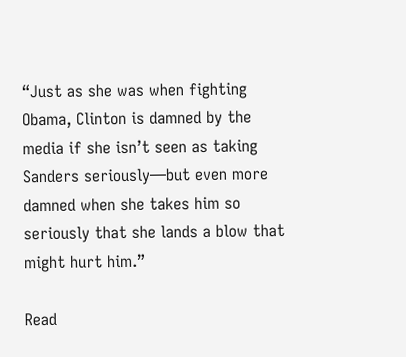“Just as she was when fighting Obama, Clinton is damned by the media if she isn’t seen as taking Sanders seriously—but even more damned when she takes him so seriously that she lands a blow that might hurt him.”

Read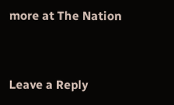more at The Nation



Leave a Reply